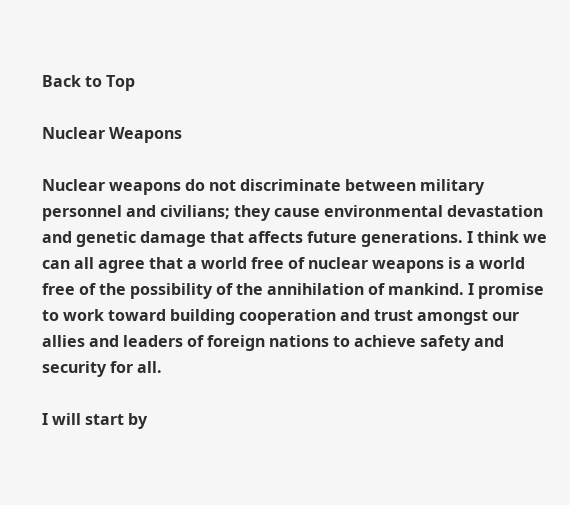Back to Top

Nuclear Weapons

Nuclear weapons do not discriminate between military personnel and civilians; they cause environmental devastation and genetic damage that affects future generations. I think we can all agree that a world free of nuclear weapons is a world free of the possibility of the annihilation of mankind. I promise to work toward building cooperation and trust amongst our allies and leaders of foreign nations to achieve safety and security for all.

I will start by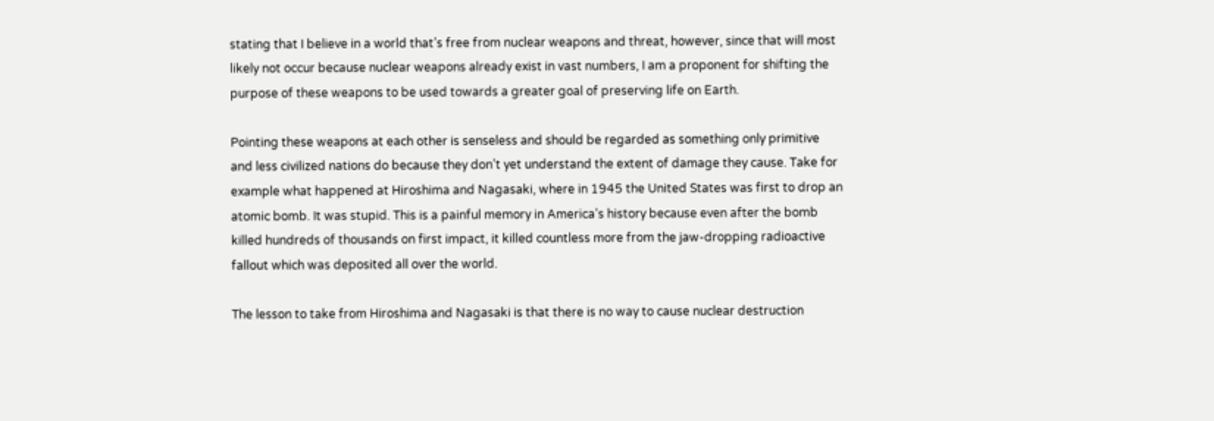stating that I believe in a world that’s free from nuclear weapons and threat, however, since that will most likely not occur because nuclear weapons already exist in vast numbers, I am a proponent for shifting the purpose of these weapons to be used towards a greater goal of preserving life on Earth.

Pointing these weapons at each other is senseless and should be regarded as something only primitive and less civilized nations do because they don’t yet understand the extent of damage they cause. Take for example what happened at Hiroshima and Nagasaki, where in 1945 the United States was first to drop an atomic bomb. It was stupid. This is a painful memory in America’s history because even after the bomb killed hundreds of thousands on first impact, it killed countless more from the jaw-dropping radioactive fallout which was deposited all over the world.

The lesson to take from Hiroshima and Nagasaki is that there is no way to cause nuclear destruction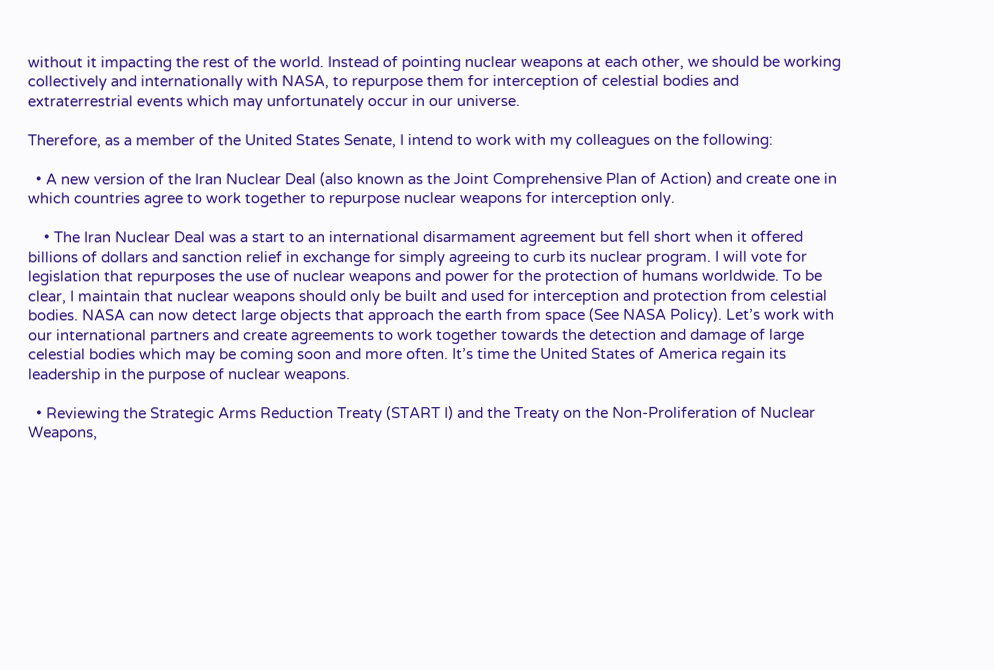without it impacting the rest of the world. Instead of pointing nuclear weapons at each other, we should be working collectively and internationally with NASA, to repurpose them for interception of celestial bodies and extraterrestrial events which may unfortunately occur in our universe.

Therefore, as a member of the United States Senate, I intend to work with my colleagues on the following:

  • A new version of the Iran Nuclear Deal (also known as the Joint Comprehensive Plan of Action) and create one in which countries agree to work together to repurpose nuclear weapons for interception only.

    • The Iran Nuclear Deal was a start to an international disarmament agreement but fell short when it offered billions of dollars and sanction relief in exchange for simply agreeing to curb its nuclear program. I will vote for legislation that repurposes the use of nuclear weapons and power for the protection of humans worldwide. To be clear, I maintain that nuclear weapons should only be built and used for interception and protection from celestial bodies. NASA can now detect large objects that approach the earth from space (See NASA Policy). Let’s work with our international partners and create agreements to work together towards the detection and damage of large celestial bodies which may be coming soon and more often. It’s time the United States of America regain its leadership in the purpose of nuclear weapons.

  • Reviewing the Strategic Arms Reduction Treaty (START I) and the Treaty on the Non-Proliferation of Nuclear Weapons,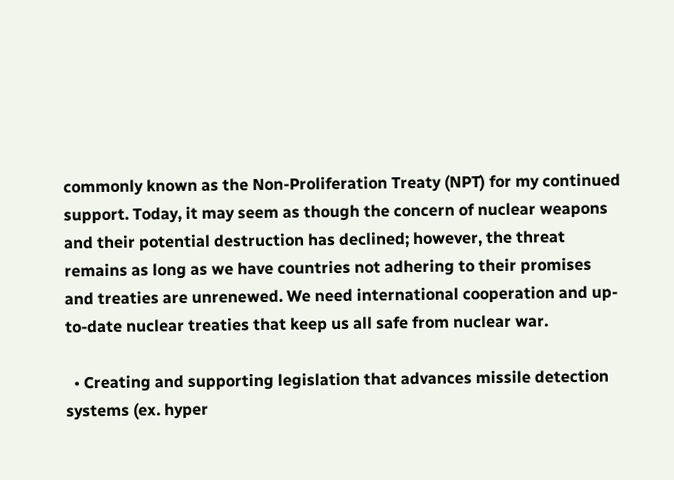commonly known as the Non-Proliferation Treaty (NPT) for my continued support. Today, it may seem as though the concern of nuclear weapons and their potential destruction has declined; however, the threat remains as long as we have countries not adhering to their promises and treaties are unrenewed. We need international cooperation and up-to-date nuclear treaties that keep us all safe from nuclear war.

  • Creating and supporting legislation that advances missile detection systems (ex. hyper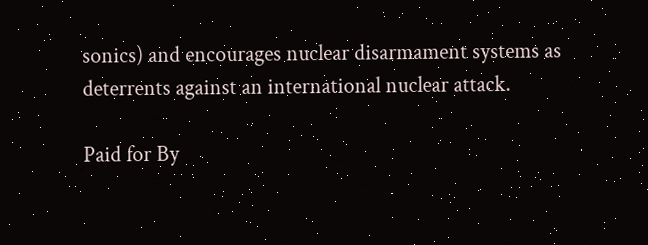sonics) and encourages nuclear disarmament systems as deterrents against an international nuclear attack.

Paid for By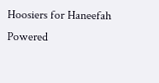Hoosiers for Haneefah
Powered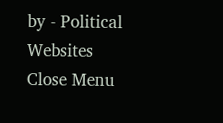by - Political Websites
Close Menu